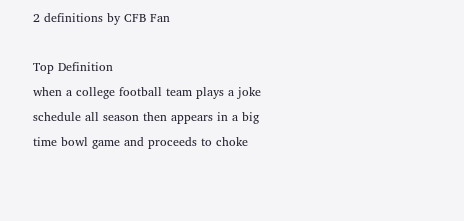2 definitions by CFB Fan

Top Definition
when a college football team plays a joke schedule all season then appears in a big time bowl game and proceeds to choke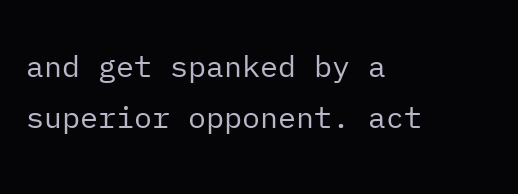and get spanked by a superior opponent. act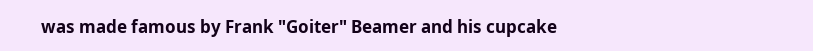was made famous by Frank "Goiter" Beamer and his cupcake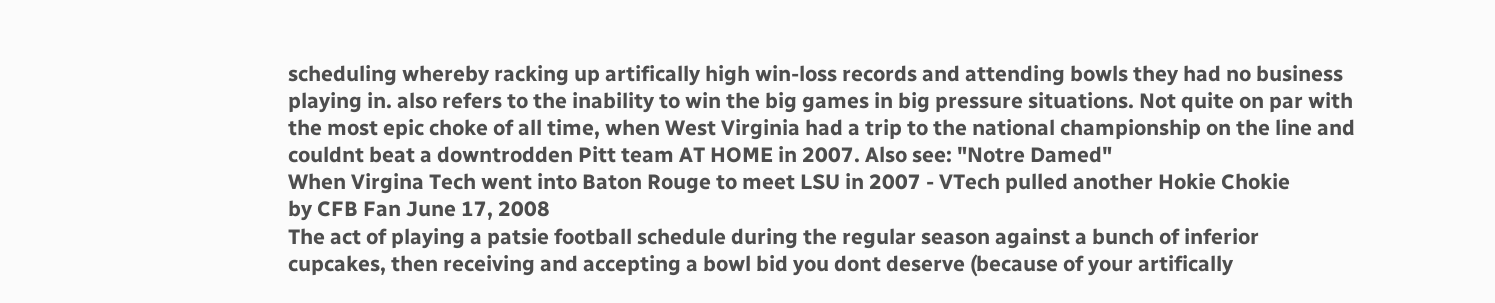scheduling whereby racking up artifically high win-loss records and attending bowls they had no business playing in. also refers to the inability to win the big games in big pressure situations. Not quite on par with the most epic choke of all time, when West Virginia had a trip to the national championship on the line and couldnt beat a downtrodden Pitt team AT HOME in 2007. Also see: "Notre Damed"
When Virgina Tech went into Baton Rouge to meet LSU in 2007 - VTech pulled another Hokie Chokie
by CFB Fan June 17, 2008
The act of playing a patsie football schedule during the regular season against a bunch of inferior cupcakes, then receiving and accepting a bowl bid you dont deserve (because of your artifically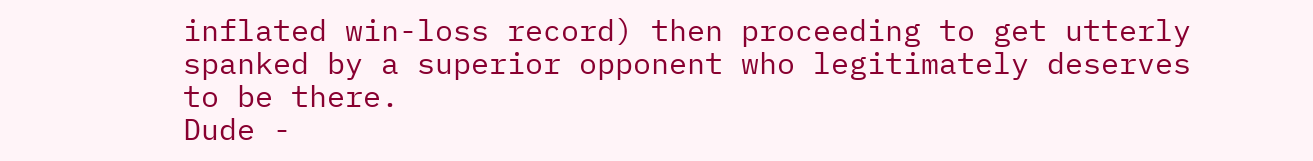inflated win-loss record) then proceeding to get utterly spanked by a superior opponent who legitimately deserves to be there.
Dude -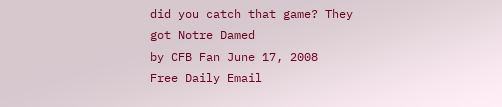did you catch that game? They got Notre Damed
by CFB Fan June 17, 2008
Free Daily Email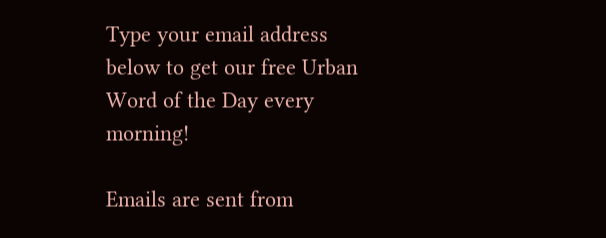Type your email address below to get our free Urban Word of the Day every morning!

Emails are sent from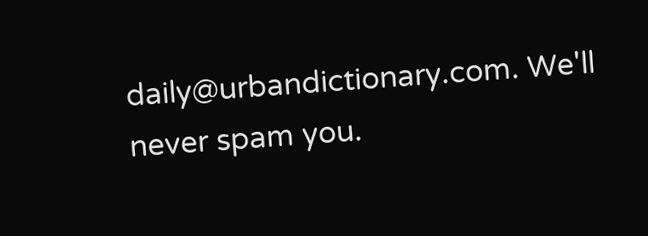daily@urbandictionary.com. We'll never spam you.